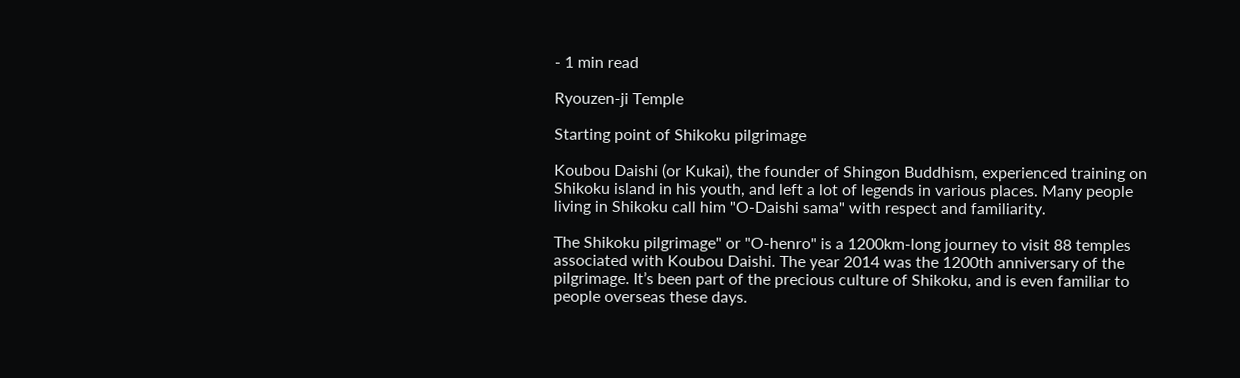- 1 min read

Ryouzen-ji Temple

Starting point of Shikoku pilgrimage

Koubou Daishi (or Kukai), the founder of Shingon Buddhism, experienced training on Shikoku island in his youth, and left a lot of legends in various places. Many people living in Shikoku call him "O-Daishi sama" with respect and familiarity.

The Shikoku pilgrimage" or "O-henro" is a 1200km-long journey to visit 88 temples associated with Koubou Daishi. The year 2014 was the 1200th anniversary of the pilgrimage. It’s been part of the precious culture of Shikoku, and is even familiar to people overseas these days.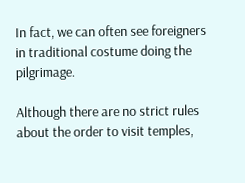In fact, we can often see foreigners in traditional costume doing the pilgrimage.

Although there are no strict rules about the order to visit temples,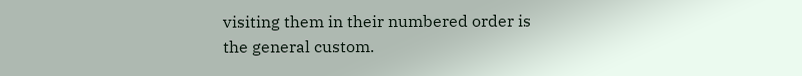visiting them in their numbered order is the general custom.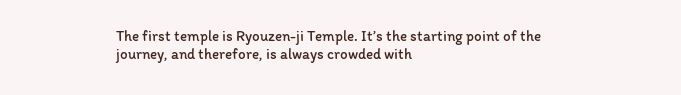The first temple is Ryouzen-ji Temple. It’s the starting point of the journey, and therefore, is always crowded with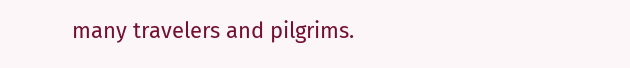many travelers and pilgrims.